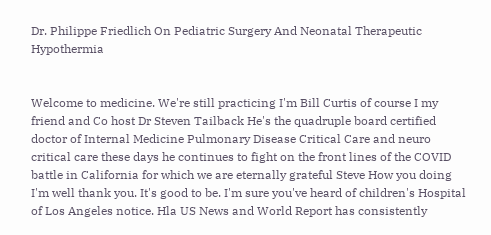Dr. Philippe Friedlich On Pediatric Surgery And Neonatal Therapeutic Hypothermia


Welcome to medicine. We're still practicing I'm Bill Curtis of course I my friend and Co host Dr Steven Tailback He's the quadruple board certified doctor of Internal Medicine Pulmonary Disease Critical Care and neuro critical care these days he continues to fight on the front lines of the COVID battle in California for which we are eternally grateful Steve How you doing I'm well thank you. It's good to be. I'm sure you've heard of children's Hospital of Los Angeles notice. Hla US News and World Report has consistently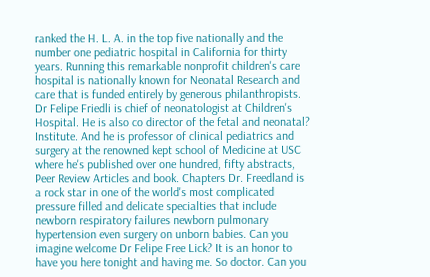ranked the H. L. A. in the top five nationally and the number one pediatric hospital in California for thirty years. Running this remarkable nonprofit children's care hospital is nationally known for Neonatal Research and care that is funded entirely by generous philanthropists. Dr Felipe Friedli is chief of neonatologist at Children's Hospital. He is also co director of the fetal and neonatal? Institute. And he is professor of clinical pediatrics and surgery at the renowned kept school of Medicine at USC where he's published over one hundred, fifty abstracts, Peer Review Articles and book. Chapters Dr. Freedland is a rock star in one of the world's most complicated pressure filled and delicate specialties that include newborn respiratory failures newborn pulmonary hypertension even surgery on unborn babies. Can you imagine welcome Dr Felipe Free Lick? It is an honor to have you here tonight and having me. So doctor. Can you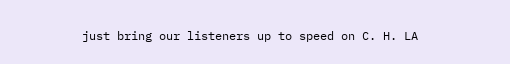just bring our listeners up to speed on C. H. LA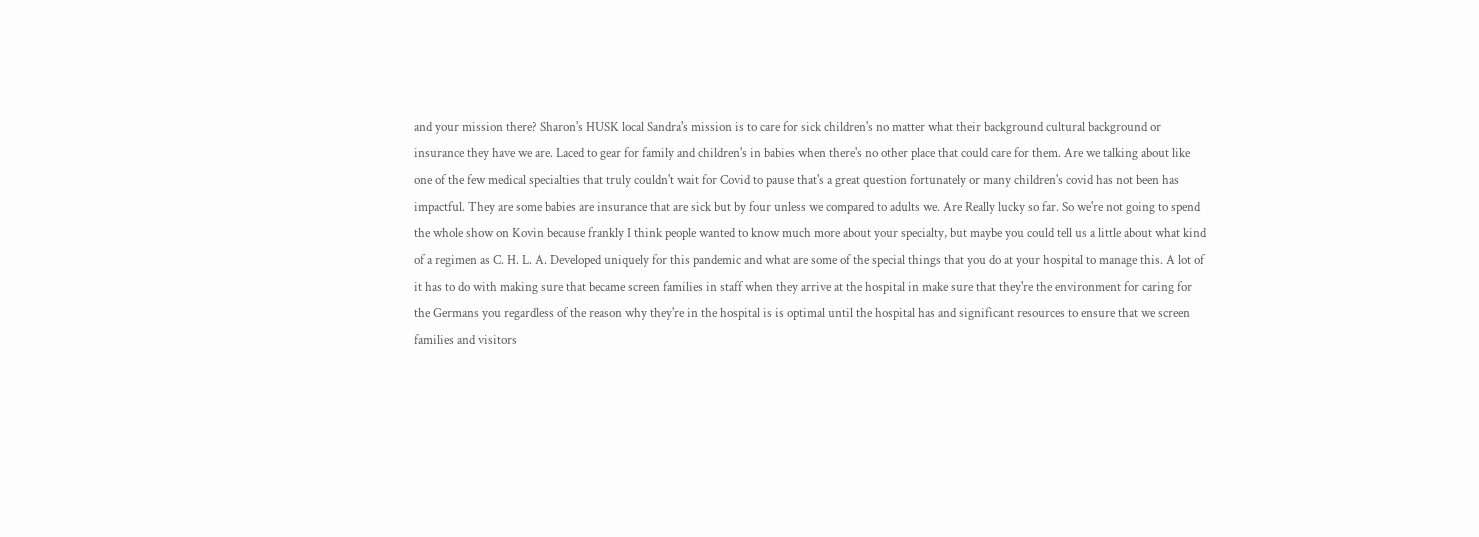and your mission there? Sharon's HUSK local Sandra's mission is to care for sick children's no matter what their background cultural background or insurance they have we are. Laced to gear for family and children's in babies when there's no other place that could care for them. Are we talking about like one of the few medical specialties that truly couldn't wait for Covid to pause that's a great question fortunately or many children's covid has not been has impactful. They are some babies are insurance that are sick but by four unless we compared to adults we. Are Really lucky so far. So we're not going to spend the whole show on Kovin because frankly I think people wanted to know much more about your specialty, but maybe you could tell us a little about what kind of a regimen as C. H. L. A. Developed uniquely for this pandemic and what are some of the special things that you do at your hospital to manage this. A lot of it has to do with making sure that became screen families in staff when they arrive at the hospital in make sure that they're the environment for caring for the Germans you regardless of the reason why they're in the hospital is is optimal until the hospital has and significant resources to ensure that we screen families and visitors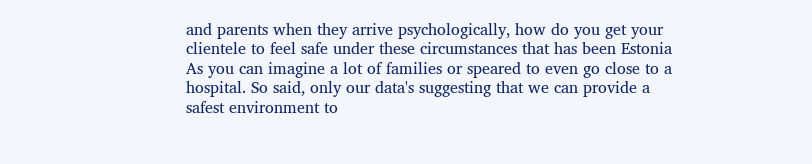and parents when they arrive psychologically, how do you get your clientele to feel safe under these circumstances that has been Estonia As you can imagine a lot of families or speared to even go close to a hospital. So said, only our data's suggesting that we can provide a safest environment to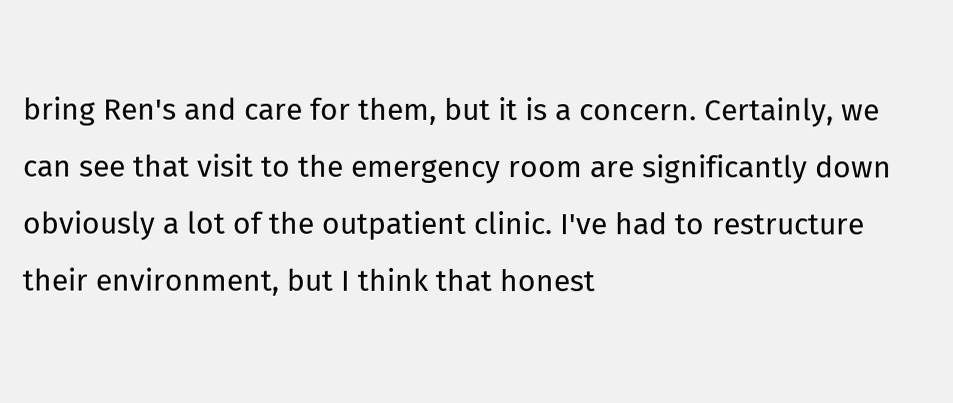bring Ren's and care for them, but it is a concern. Certainly, we can see that visit to the emergency room are significantly down obviously a lot of the outpatient clinic. I've had to restructure their environment, but I think that honest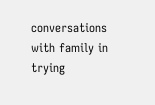conversations with family in trying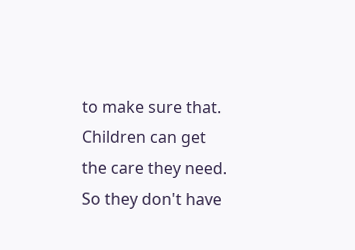to make sure that. Children can get the care they need. So they don't have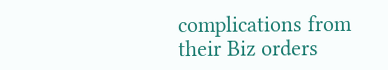complications from their Biz orders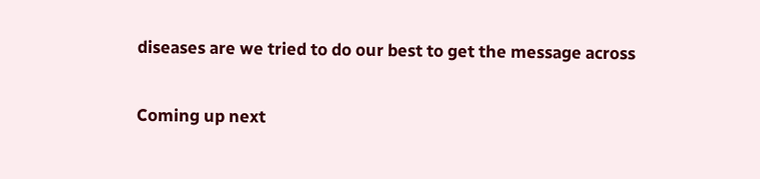diseases are we tried to do our best to get the message across

Coming up next